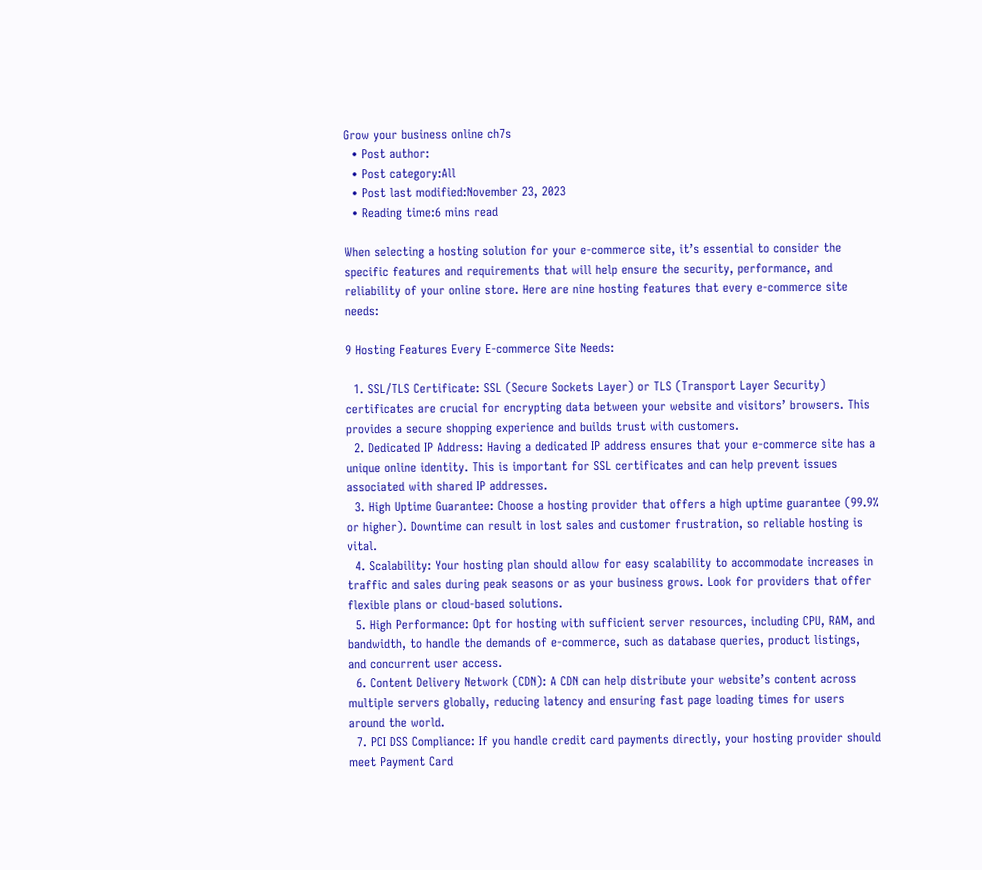Grow your business online ch7s
  • Post author:
  • Post category:All
  • Post last modified:November 23, 2023
  • Reading time:6 mins read

When selecting a hosting solution for your e-commerce site, it’s essential to consider the specific features and requirements that will help ensure the security, performance, and reliability of your online store. Here are nine hosting features that every e-commerce site needs:

9 Hosting Features Every E-commerce Site Needs:

  1. SSL/TLS Certificate: SSL (Secure Sockets Layer) or TLS (Transport Layer Security) certificates are crucial for encrypting data between your website and visitors’ browsers. This provides a secure shopping experience and builds trust with customers.
  2. Dedicated IP Address: Having a dedicated IP address ensures that your e-commerce site has a unique online identity. This is important for SSL certificates and can help prevent issues associated with shared IP addresses.
  3. High Uptime Guarantee: Choose a hosting provider that offers a high uptime guarantee (99.9% or higher). Downtime can result in lost sales and customer frustration, so reliable hosting is vital.
  4. Scalability: Your hosting plan should allow for easy scalability to accommodate increases in traffic and sales during peak seasons or as your business grows. Look for providers that offer flexible plans or cloud-based solutions.
  5. High Performance: Opt for hosting with sufficient server resources, including CPU, RAM, and bandwidth, to handle the demands of e-commerce, such as database queries, product listings, and concurrent user access.
  6. Content Delivery Network (CDN): A CDN can help distribute your website’s content across multiple servers globally, reducing latency and ensuring fast page loading times for users around the world.
  7. PCI DSS Compliance: If you handle credit card payments directly, your hosting provider should meet Payment Card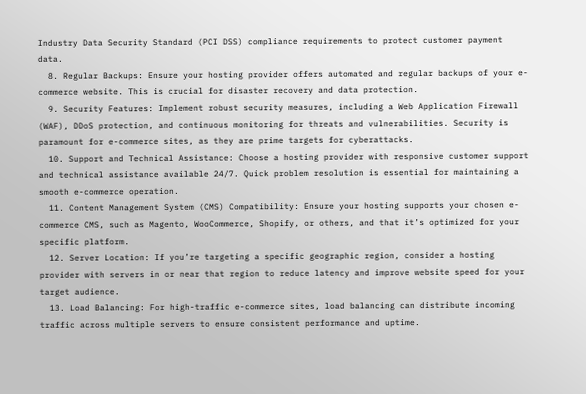Industry Data Security Standard (PCI DSS) compliance requirements to protect customer payment data.
  8. Regular Backups: Ensure your hosting provider offers automated and regular backups of your e-commerce website. This is crucial for disaster recovery and data protection.
  9. Security Features: Implement robust security measures, including a Web Application Firewall (WAF), DDoS protection, and continuous monitoring for threats and vulnerabilities. Security is paramount for e-commerce sites, as they are prime targets for cyberattacks.
  10. Support and Technical Assistance: Choose a hosting provider with responsive customer support and technical assistance available 24/7. Quick problem resolution is essential for maintaining a smooth e-commerce operation.
  11. Content Management System (CMS) Compatibility: Ensure your hosting supports your chosen e-commerce CMS, such as Magento, WooCommerce, Shopify, or others, and that it’s optimized for your specific platform.
  12. Server Location: If you’re targeting a specific geographic region, consider a hosting provider with servers in or near that region to reduce latency and improve website speed for your target audience.
  13. Load Balancing: For high-traffic e-commerce sites, load balancing can distribute incoming traffic across multiple servers to ensure consistent performance and uptime.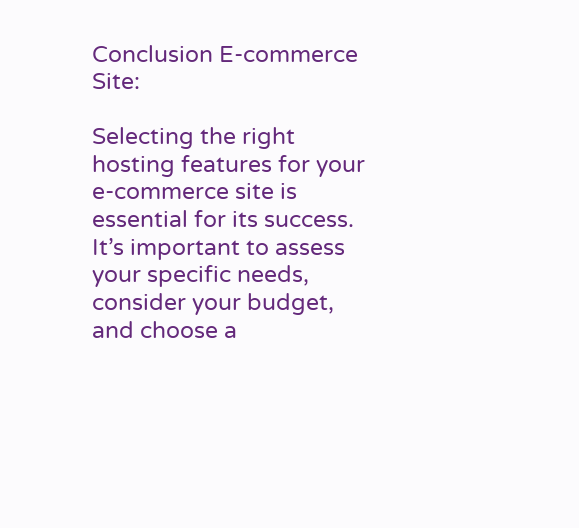Conclusion E-commerce Site:

Selecting the right hosting features for your e-commerce site is essential for its success. It’s important to assess your specific needs, consider your budget, and choose a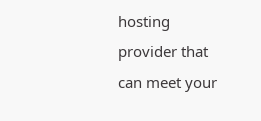hosting provider that can meet your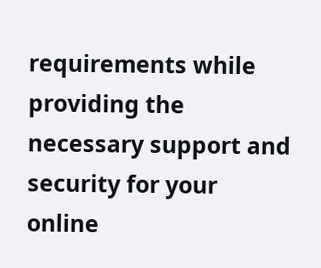requirements while providing the necessary support and security for your online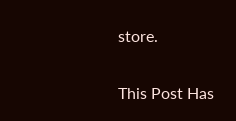store.

This Post Has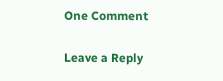One Comment

Leave a Reply